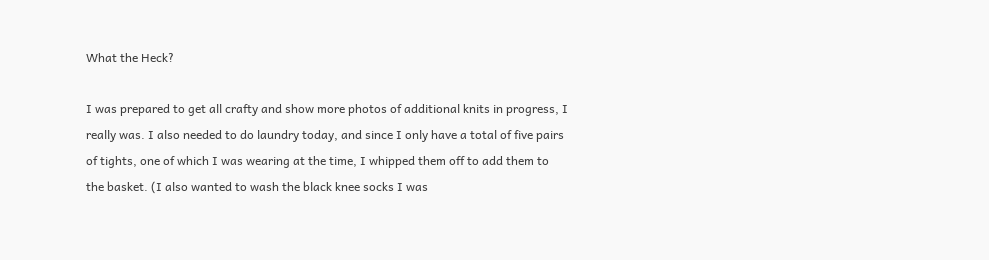What the Heck?

I was prepared to get all crafty and show more photos of additional knits in progress, I really was. I also needed to do laundry today, and since I only have a total of five pairs of tights, one of which I was wearing at the time, I whipped them off to add them to the basket. (I also wanted to wash the black knee socks I was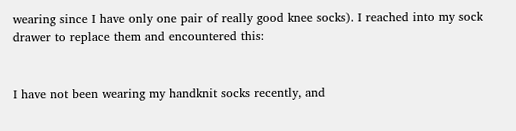wearing since I have only one pair of really good knee socks). I reached into my sock drawer to replace them and encountered this:


I have not been wearing my handknit socks recently, and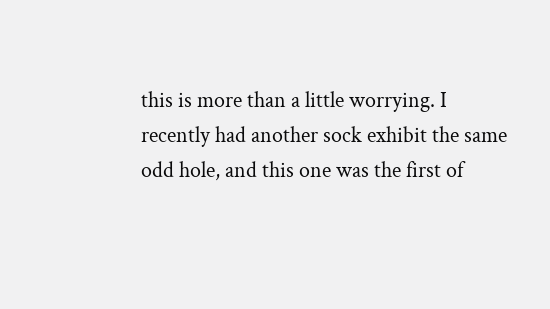this is more than a little worrying. I recently had another sock exhibit the same odd hole, and this one was the first of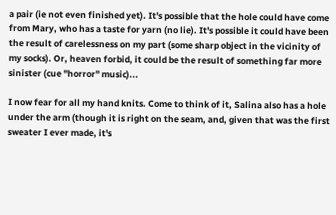a pair (ie not even finished yet). It's possible that the hole could have come from Mary, who has a taste for yarn (no lie). It's possible it could have been the result of carelessness on my part (some sharp object in the vicinity of my socks). Or, heaven forbid, it could be the result of something far more sinister (cue "horror" music)...

I now fear for all my hand knits. Come to think of it, Salina also has a hole under the arm (though it is right on the seam, and, given that was the first sweater I ever made, it's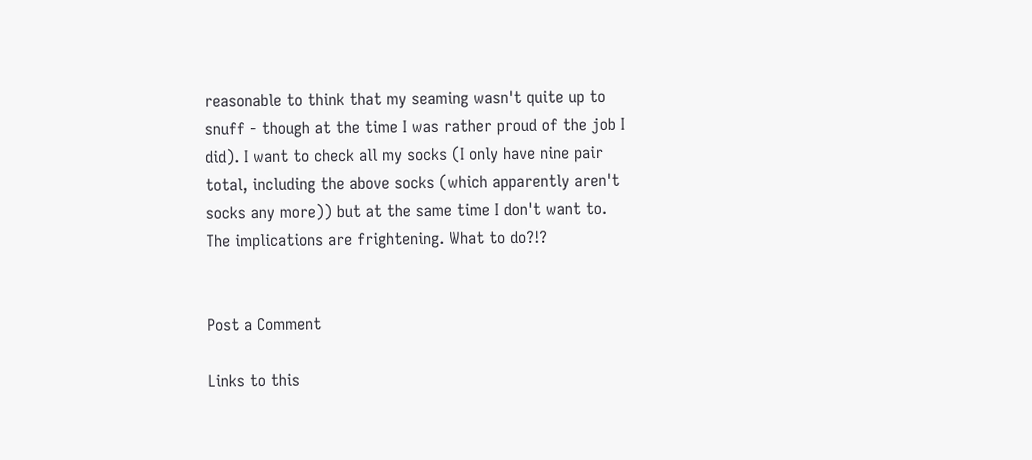reasonable to think that my seaming wasn't quite up to snuff - though at the time I was rather proud of the job I did). I want to check all my socks (I only have nine pair total, including the above socks (which apparently aren't socks any more)) but at the same time I don't want to. The implications are frightening. What to do?!?


Post a Comment

Links to this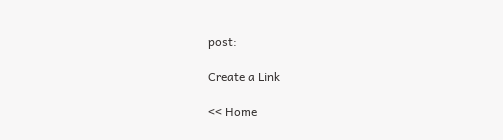post:

Create a Link

<< Home